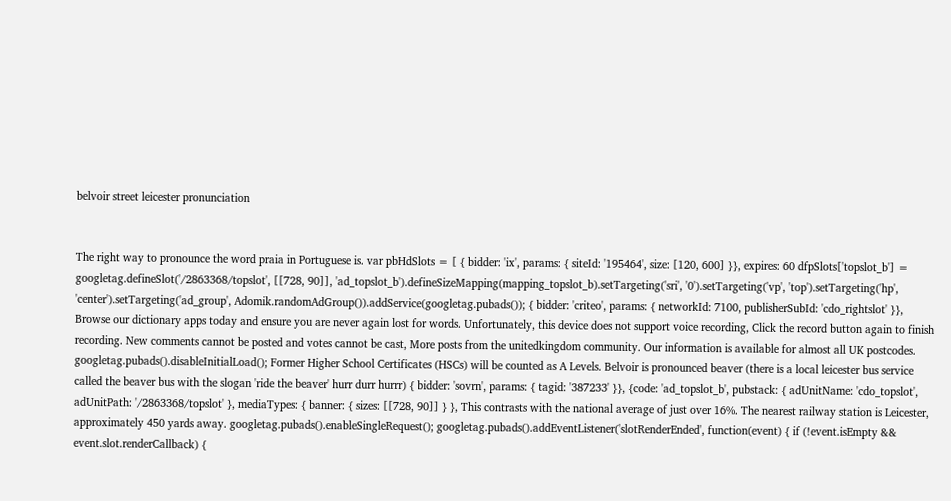belvoir street leicester pronunciation


The right way to pronounce the word praia in Portuguese is. var pbHdSlots = [ { bidder: 'ix', params: { siteId: '195464', size: [120, 600] }}, expires: 60 dfpSlots['topslot_b'] = googletag.defineSlot('/2863368/topslot', [[728, 90]], 'ad_topslot_b').defineSizeMapping(mapping_topslot_b).setTargeting('sri', '0').setTargeting('vp', 'top').setTargeting('hp', 'center').setTargeting('ad_group', Adomik.randomAdGroup()).addService(googletag.pubads()); { bidder: 'criteo', params: { networkId: 7100, publisherSubId: 'cdo_rightslot' }}, Browse our dictionary apps today and ensure you are never again lost for words. Unfortunately, this device does not support voice recording, Click the record button again to finish recording. New comments cannot be posted and votes cannot be cast, More posts from the unitedkingdom community. Our information is available for almost all UK postcodes. googletag.pubads().disableInitialLoad(); Former Higher School Certificates (HSCs) will be counted as A Levels. Belvoir is pronounced beaver (there is a local leicester bus service called the beaver bus with the slogan 'ride the beaver' hurr durr hurrr) { bidder: 'sovrn', params: { tagid: '387233' }}, {code: 'ad_topslot_b', pubstack: { adUnitName: 'cdo_topslot', adUnitPath: '/2863368/topslot' }, mediaTypes: { banner: { sizes: [[728, 90]] } }, This contrasts with the national average of just over 16%. The nearest railway station is Leicester, approximately 450 yards away. googletag.pubads().enableSingleRequest(); googletag.pubads().addEventListener('slotRenderEnded', function(event) { if (!event.isEmpty && event.slot.renderCallback) {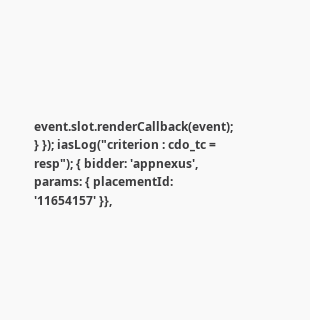event.slot.renderCallback(event); } }); iasLog("criterion : cdo_tc = resp"); { bidder: 'appnexus', params: { placementId: '11654157' }},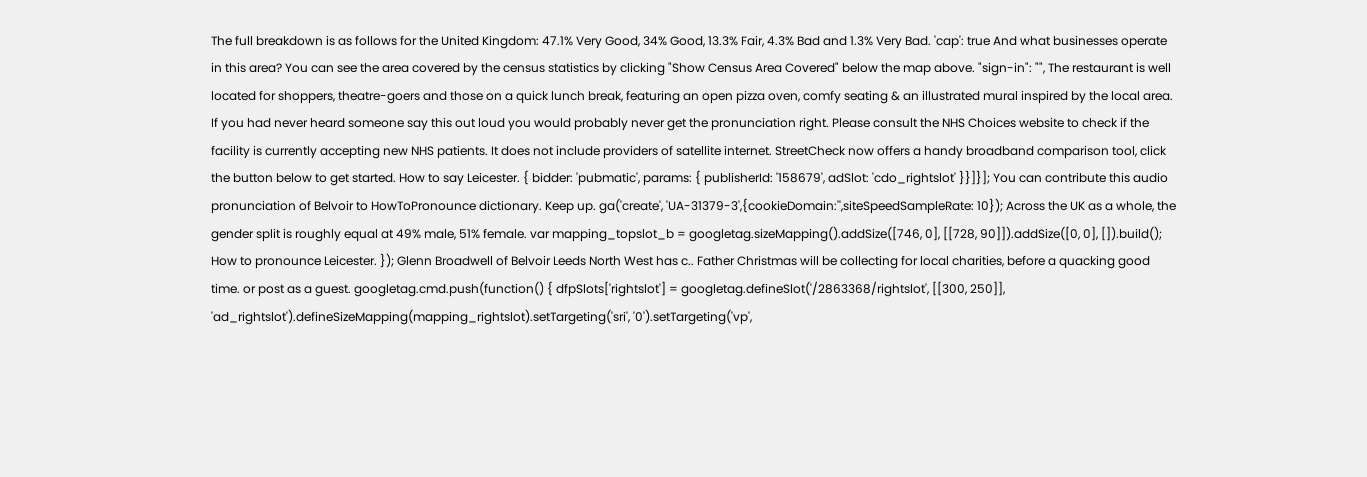The full breakdown is as follows for the United Kingdom: 47.1% Very Good, 34% Good, 13.3% Fair, 4.3% Bad and 1.3% Very Bad. 'cap': true And what businesses operate in this area? You can see the area covered by the census statistics by clicking "Show Census Area Covered" below the map above. "sign-in": "", The restaurant is well located for shoppers, theatre-goers and those on a quick lunch break, featuring an open pizza oven, comfy seating & an illustrated mural inspired by the local area. If you had never heard someone say this out loud you would probably never get the pronunciation right. Please consult the NHS Choices website to check if the facility is currently accepting new NHS patients. It does not include providers of satellite internet. StreetCheck now offers a handy broadband comparison tool, click the button below to get started. How to say Leicester. { bidder: 'pubmatic', params: { publisherId: '158679', adSlot: 'cdo_rightslot' }}]}]; You can contribute this audio pronunciation of Belvoir to HowToPronounce dictionary. Keep up. ga('create', 'UA-31379-3',{cookieDomain:'',siteSpeedSampleRate: 10}); Across the UK as a whole, the gender split is roughly equal at 49% male, 51% female. var mapping_topslot_b = googletag.sizeMapping().addSize([746, 0], [[728, 90]]).addSize([0, 0], []).build(); How to pronounce Leicester. }); Glenn Broadwell of Belvoir Leeds North West has c.. Father Christmas will be collecting for local charities, before a quacking good time. or post as a guest. googletag.cmd.push(function() { dfpSlots['rightslot'] = googletag.defineSlot('/2863368/rightslot', [[300, 250]], 'ad_rightslot').defineSizeMapping(mapping_rightslot).setTargeting('sri', '0').setTargeting('vp',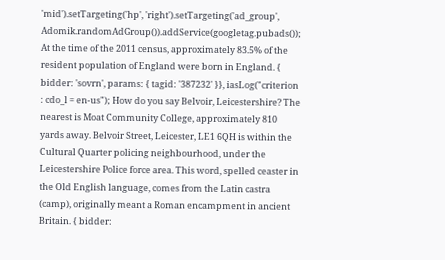'mid').setTargeting('hp', 'right').setTargeting('ad_group', Adomik.randomAdGroup()).addService(googletag.pubads()); At the time of the 2011 census, approximately 83.5% of the resident population of England were born in England. { bidder: 'sovrn', params: { tagid: '387232' }}, iasLog("criterion : cdo_l = en-us"); How do you say Belvoir, Leicestershire? The nearest is Moat Community College, approximately 810 yards away. Belvoir Street, Leicester, LE1 6QH is within the Cultural Quarter policing neighbourhood, under the Leicestershire Police force area. This word, spelled ceaster in the Old English language, comes from the Latin castra (camp), originally meant a Roman encampment in ancient Britain. { bidder: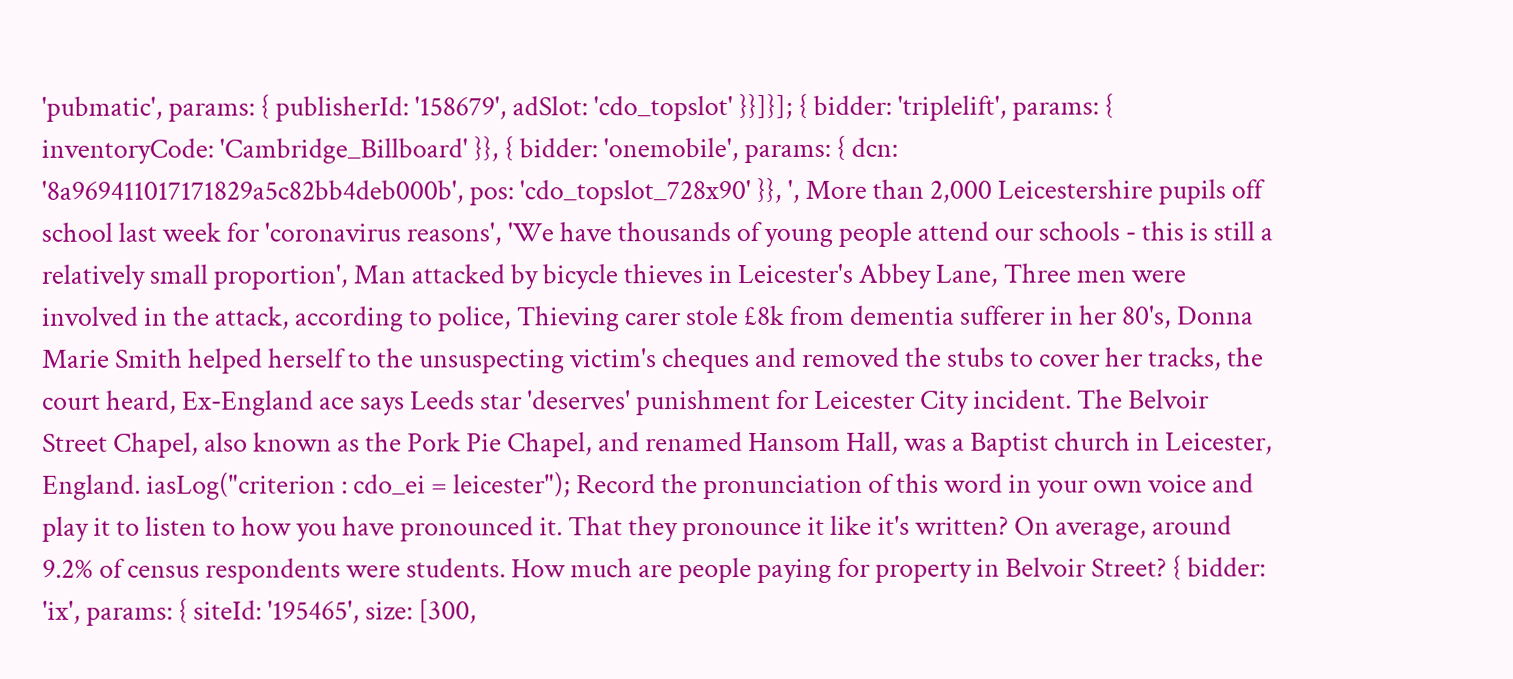'pubmatic', params: { publisherId: '158679', adSlot: 'cdo_topslot' }}]}]; { bidder: 'triplelift', params: { inventoryCode: 'Cambridge_Billboard' }}, { bidder: 'onemobile', params: { dcn: '8a969411017171829a5c82bb4deb000b', pos: 'cdo_topslot_728x90' }}, ', More than 2,000 Leicestershire pupils off school last week for 'coronavirus reasons', 'We have thousands of young people attend our schools - this is still a relatively small proportion', Man attacked by bicycle thieves in Leicester's Abbey Lane, Three men were involved in the attack, according to police, Thieving carer stole £8k from dementia sufferer in her 80's, Donna Marie Smith helped herself to the unsuspecting victim's cheques and removed the stubs to cover her tracks, the court heard, Ex-England ace says Leeds star 'deserves' punishment for Leicester City incident. The Belvoir Street Chapel, also known as the Pork Pie Chapel, and renamed Hansom Hall, was a Baptist church in Leicester, England. iasLog("criterion : cdo_ei = leicester"); Record the pronunciation of this word in your own voice and play it to listen to how you have pronounced it. That they pronounce it like it's written? On average, around 9.2% of census respondents were students. How much are people paying for property in Belvoir Street? { bidder: 'ix', params: { siteId: '195465', size: [300,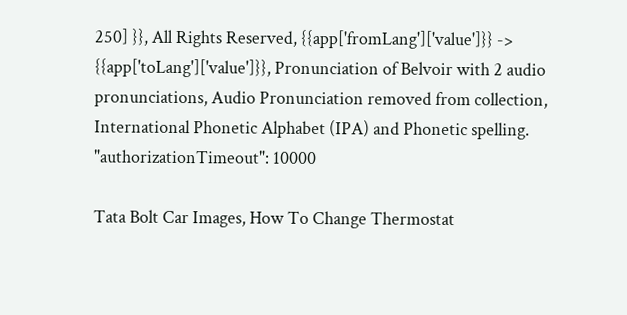250] }}, All Rights Reserved, {{app['fromLang']['value']}} -> {{app['toLang']['value']}}, Pronunciation of Belvoir with 2 audio pronunciations, Audio Pronunciation removed from collection, International Phonetic Alphabet (IPA) and Phonetic spelling. "authorizationTimeout": 10000

Tata Bolt Car Images, How To Change Thermostat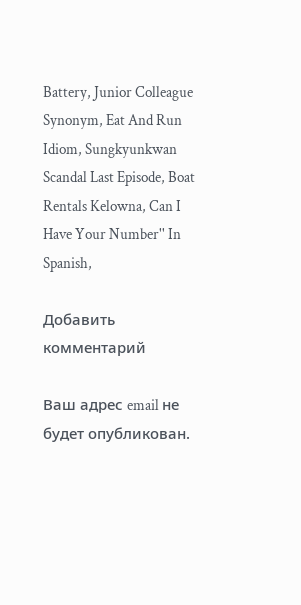Battery, Junior Colleague Synonym, Eat And Run Idiom, Sungkyunkwan Scandal Last Episode, Boat Rentals Kelowna, Can I Have Your Number'' In Spanish,

Добавить комментарий

Ваш адрес email не будет опубликован.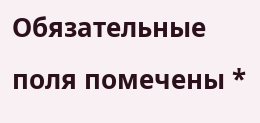Обязательные поля помечены *